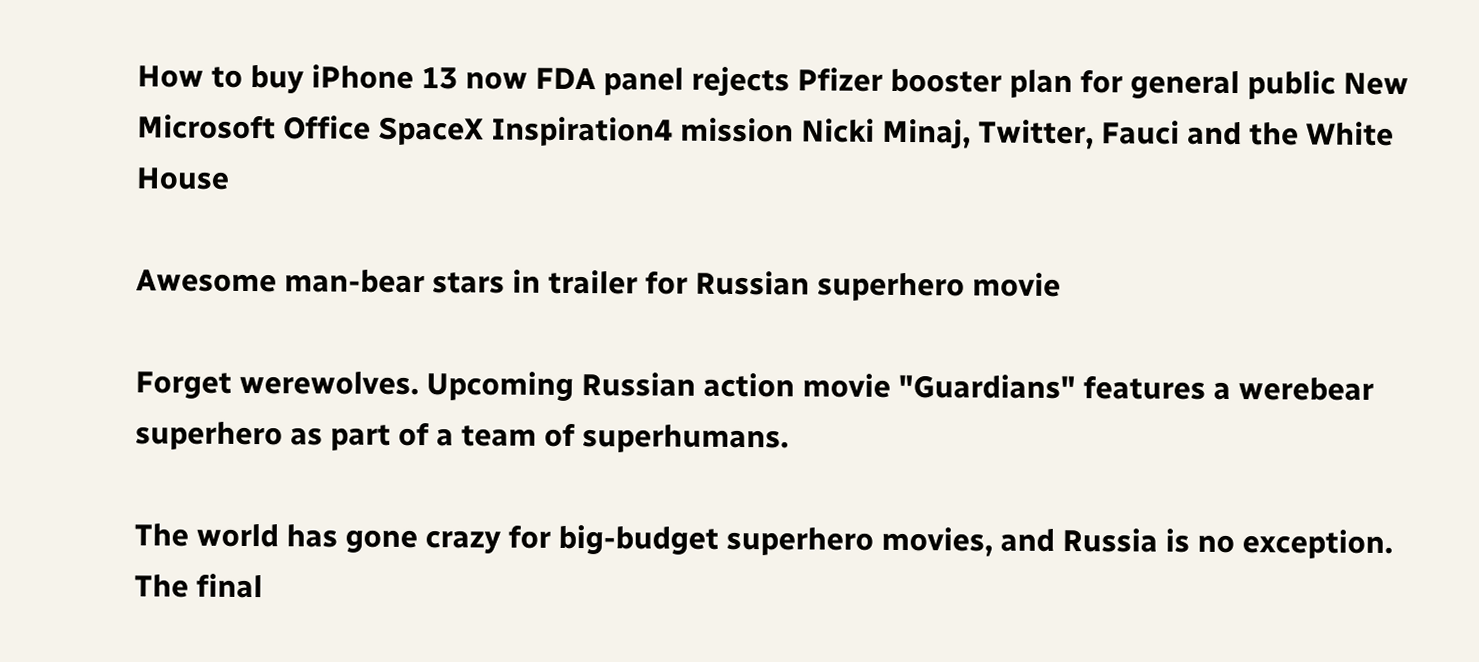How to buy iPhone 13 now FDA panel rejects Pfizer booster plan for general public New Microsoft Office SpaceX Inspiration4 mission Nicki Minaj, Twitter, Fauci and the White House

Awesome man-bear stars in trailer for Russian superhero movie

Forget werewolves. Upcoming Russian action movie "Guardians" features a werebear superhero as part of a team of superhumans.

The world has gone crazy for big-budget superhero movies, and Russia is no exception. The final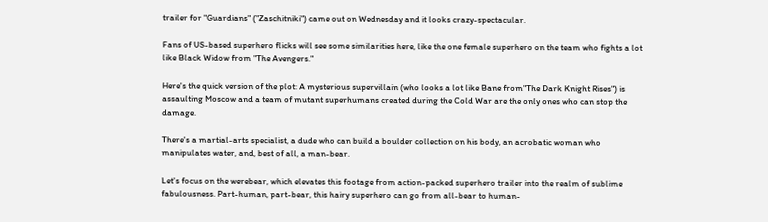trailer for "Guardians" ("Zaschitniki") came out on Wednesday and it looks crazy-spectacular.

Fans of US-based superhero flicks will see some similarities here, like the one female superhero on the team who fights a lot like Black Widow from "The Avengers."

Here's the quick version of the plot: A mysterious supervillain (who looks a lot like Bane from"The Dark Knight Rises") is assaulting Moscow and a team of mutant superhumans created during the Cold War are the only ones who can stop the damage.

There's a martial-arts specialist, a dude who can build a boulder collection on his body, an acrobatic woman who manipulates water, and, best of all, a man-bear.

Let's focus on the werebear, which elevates this footage from action-packed superhero trailer into the realm of sublime fabulousness. Part-human, part-bear, this hairy superhero can go from all-bear to human-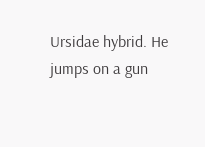Ursidae hybrid. He jumps on a gun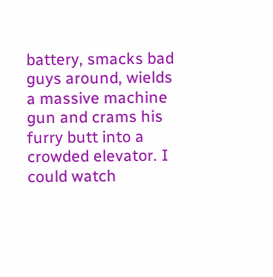battery, smacks bad guys around, wields a massive machine gun and crams his furry butt into a crowded elevator. I could watch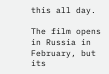this all day.

The film opens in Russia in February, but its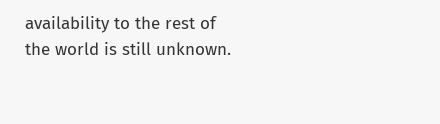availability to the rest of the world is still unknown.